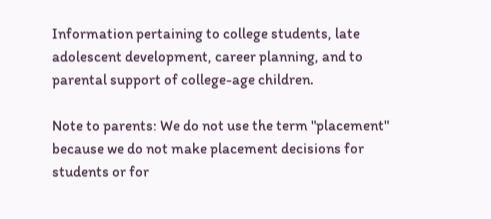Information pertaining to college students, late adolescent development, career planning, and to parental support of college-age children.

Note to parents: We do not use the term "placement" because we do not make placement decisions for students or for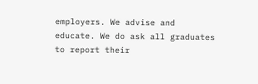employers. We advise and educate. We do ask all graduates to report their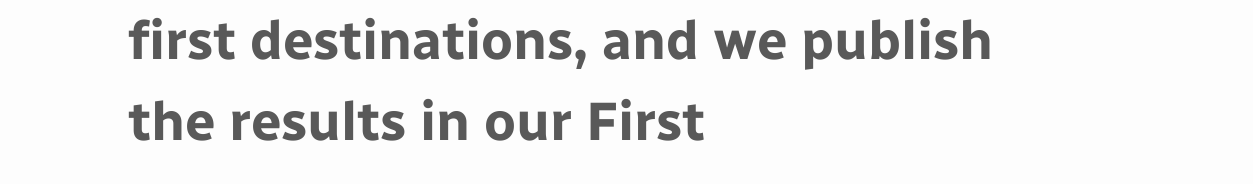first destinations, and we publish the results in our First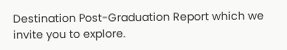Destination Post-Graduation Report which we invite you to explore.